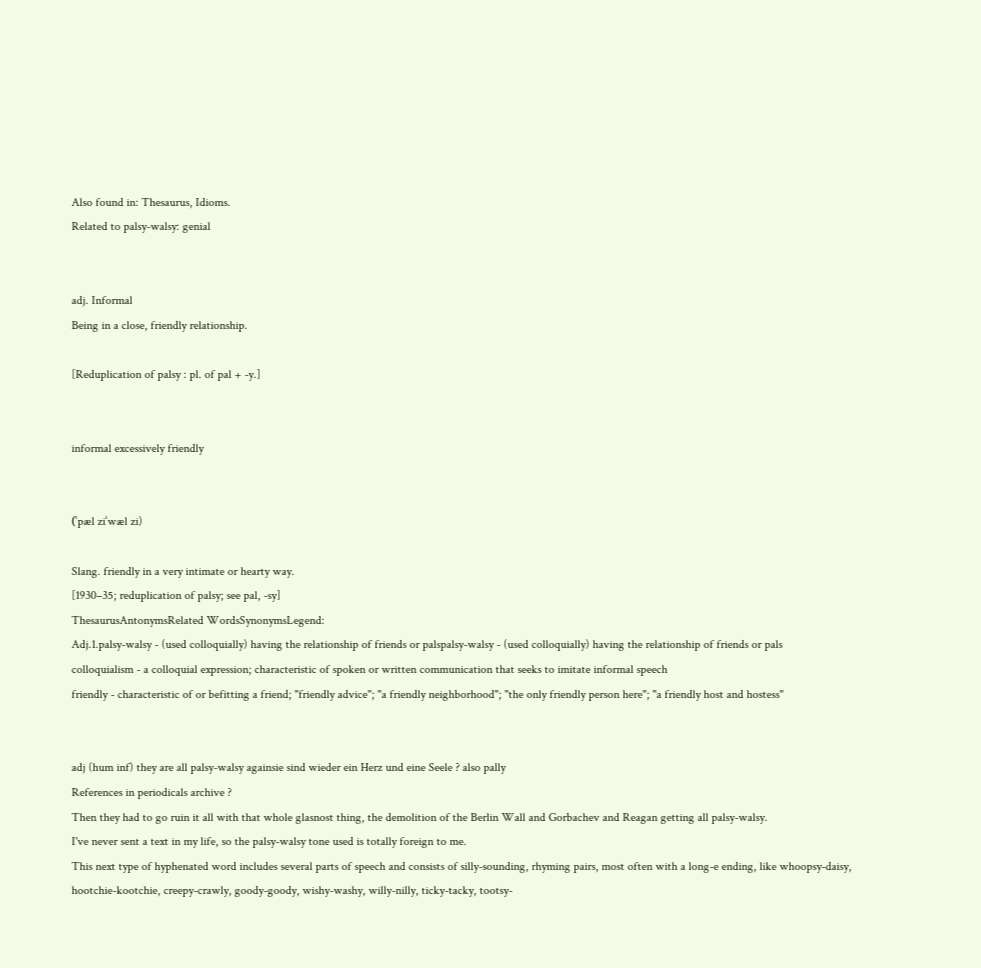Also found in: Thesaurus, Idioms.
Related to palsy-walsy: genial


adj. Informal
Being in a close, friendly relationship.

[Reduplication of palsy : pl. of pal + -y.]


informal excessively friendly


(ˈpæl ziˈwæl zi)

Slang. friendly in a very intimate or hearty way.
[1930–35; reduplication of palsy; see pal, -sy]
ThesaurusAntonymsRelated WordsSynonymsLegend:
Adj.1.palsy-walsy - (used colloquially) having the relationship of friends or palspalsy-walsy - (used colloquially) having the relationship of friends or pals
colloquialism - a colloquial expression; characteristic of spoken or written communication that seeks to imitate informal speech
friendly - characteristic of or befitting a friend; "friendly advice"; "a friendly neighborhood"; "the only friendly person here"; "a friendly host and hostess"


adj (hum inf) they are all palsy-walsy againsie sind wieder ein Herz und eine Seele ? also pally
References in periodicals archive ?
Then they had to go ruin it all with that whole glasnost thing, the demolition of the Berlin Wall and Gorbachev and Reagan getting all palsy-walsy.
I've never sent a text in my life, so the palsy-walsy tone used is totally foreign to me.
This next type of hyphenated word includes several parts of speech and consists of silly-sounding, rhyming pairs, most often with a long-e ending, like whoopsy-daisy, hootchie-kootchie, creepy-crawly, goody-goody, wishy-washy, willy-nilly, ticky-tacky, tootsy-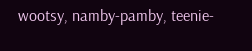wootsy, namby-pamby, teenie-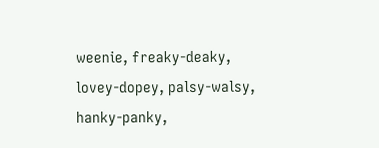weenie, freaky-deaky, lovey-dopey, palsy-walsy, hanky-panky,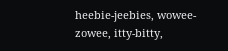heebie-jeebies, wowee-zowee, itty-bitty,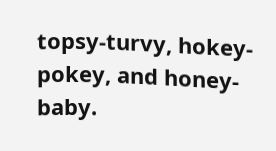topsy-turvy, hokey-pokey, and honey-baby.